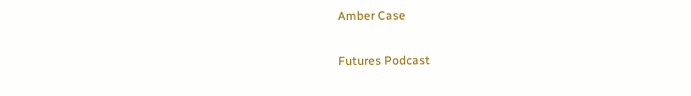Amber Case

Futures Podcast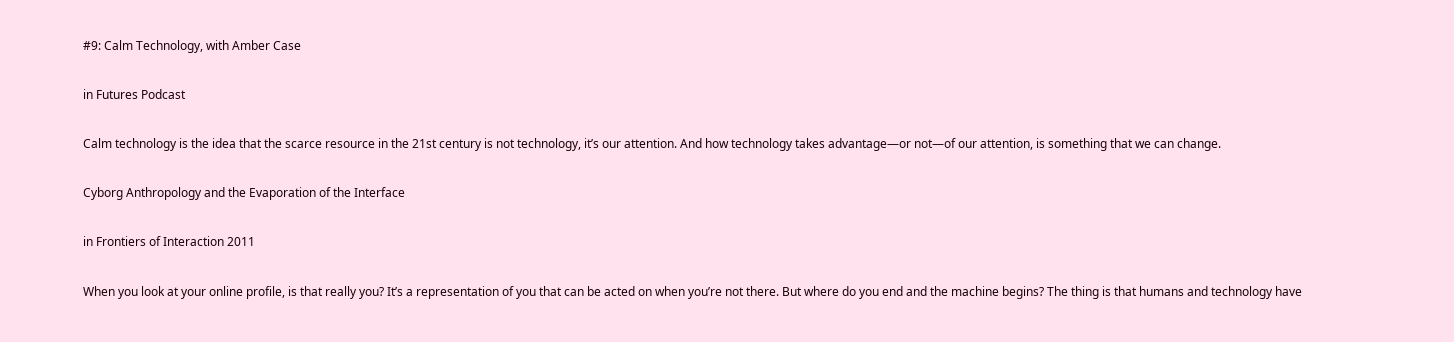#9: Calm Technology, with Amber Case

in Futures Podcast

Calm technology is the idea that the scarce resource in the 21st century is not technology, it’s our attention. And how technology takes advantage—or not—of our attention, is something that we can change.

Cyborg Anthropology and the Evaporation of the Interface

in Frontiers of Interaction 2011

When you look at your online profile, is that really you? It’s a representation of you that can be acted on when you’re not there. But where do you end and the machine begins? The thing is that humans and technology have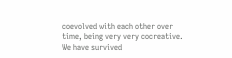coevolved with each other over time, being very very cocreative. We have survived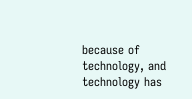because of technology, and technology has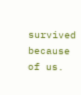survived because of us.